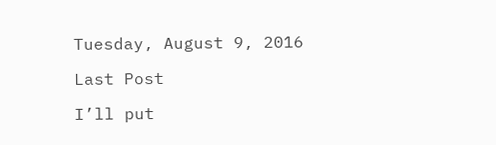Tuesday, August 9, 2016

Last Post

I’ll put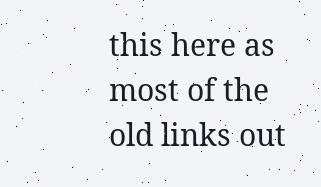this here as most of the old links out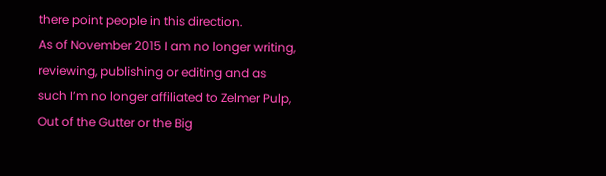there point people in this direction.
As of November 2015 I am no longer writing, reviewing, publishing or editing and as such I’m no longer affiliated to Zelmer Pulp, Out of the Gutter or the Big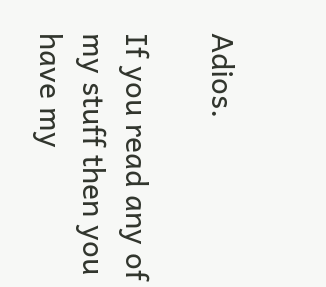Adios.

If you read any of my stuff then you have my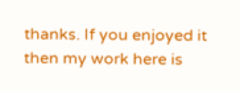thanks. If you enjoyed it then my work here is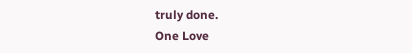truly done.
One Love